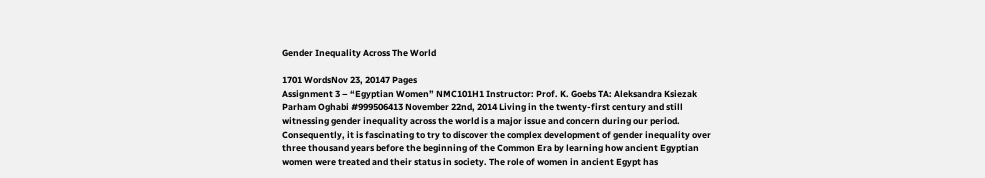Gender Inequality Across The World

1701 WordsNov 23, 20147 Pages
Assignment 3 – “Egyptian Women” NMC101H1 Instructor: Prof. K. Goebs TA: Aleksandra Ksiezak Parham Oghabi #999506413 November 22nd, 2014 Living in the twenty-first century and still witnessing gender inequality across the world is a major issue and concern during our period. Consequently, it is fascinating to try to discover the complex development of gender inequality over three thousand years before the beginning of the Common Era by learning how ancient Egyptian women were treated and their status in society. The role of women in ancient Egypt has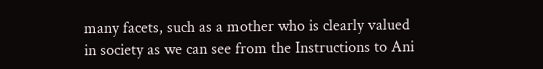many facets, such as a mother who is clearly valued in society as we can see from the Instructions to Ani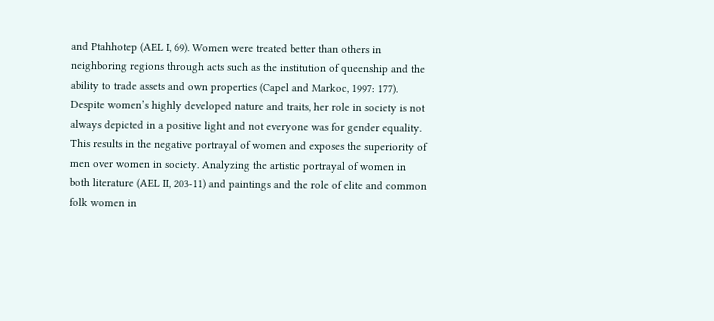and Ptahhotep (AEL I, 69). Women were treated better than others in neighboring regions through acts such as the institution of queenship and the ability to trade assets and own properties (Capel and Markoc, 1997: 177). Despite women’s highly developed nature and traits, her role in society is not always depicted in a positive light and not everyone was for gender equality. This results in the negative portrayal of women and exposes the superiority of men over women in society. Analyzing the artistic portrayal of women in both literature (AEL II, 203-11) and paintings and the role of elite and common folk women in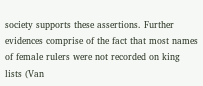society supports these assertions. Further evidences comprise of the fact that most names of female rulers were not recorded on king lists (Van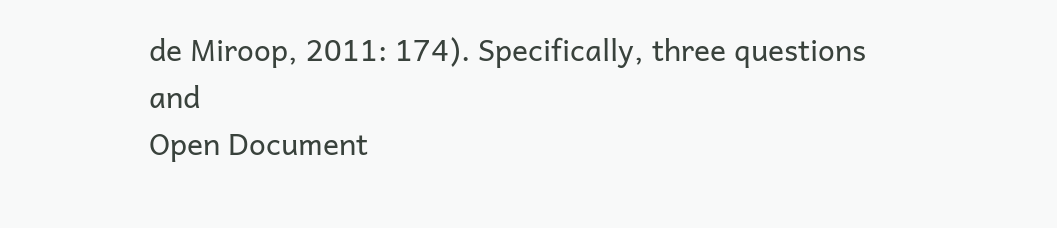de Miroop, 2011: 174). Specifically, three questions and
Open Document